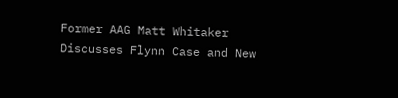Former AAG Matt Whitaker Discusses Flynn Case and New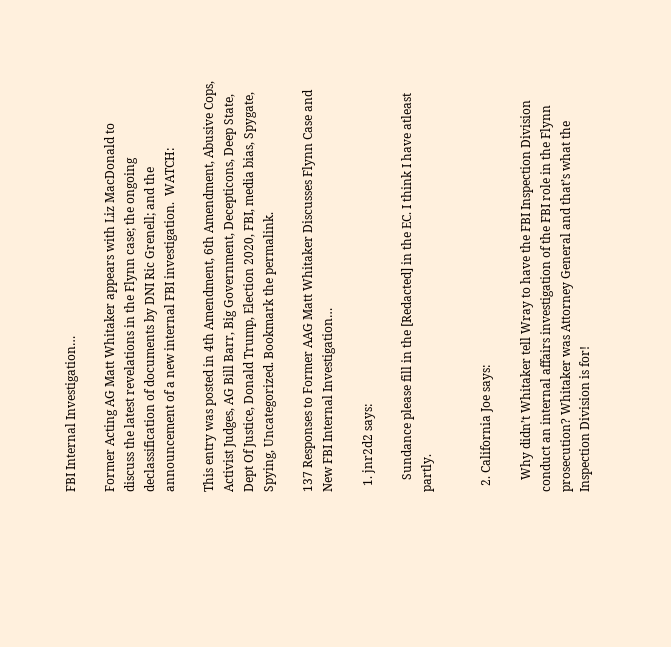FBI Internal Investigation…

Former Acting AG Matt Whitaker appears with Liz MacDonald to discuss the latest revelations in the Flynn case; the ongoing declassification of documents by DNI Ric Grenell; and the announcement of a new internal FBI investigation.  WATCH:

This entry was posted in 4th Amendment, 6th Amendment, Abusive Cops, Activist Judges, AG Bill Barr, Big Government, Decepticons, Deep State, Dept Of Justice, Donald Trump, Election 2020, FBI, media bias, Spygate, Spying, Uncategorized. Bookmark the permalink.

137 Responses to Former AAG Matt Whitaker Discusses Flynn Case and New FBI Internal Investigation…

  1. jnr2d2 says:

    Sundance please fill in the [Redacted] in the EC. I think I have atleast partly.


  2. California Joe says:

    Why didn’t Whitaker tell Wray to have the FBI Inspection Division conduct an internal affairs investigation of the FBI role in the Flynn prosecution? Whitaker was Attorney General and that’s what the Inspection Division is for!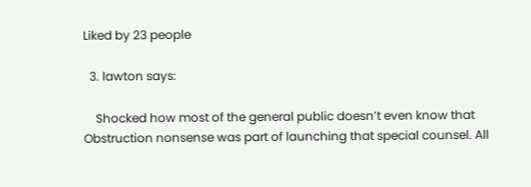Liked by 23 people

  3. lawton says:

    Shocked how most of the general public doesn’t even know that Obstruction nonsense was part of launching that special counsel. All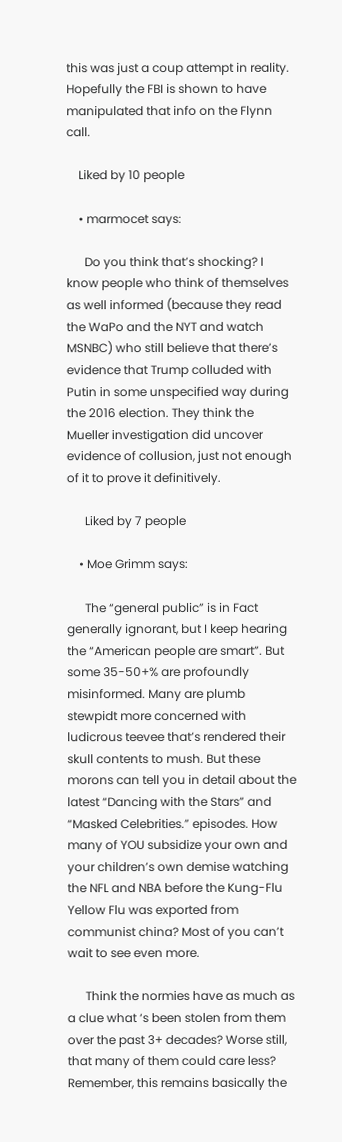this was just a coup attempt in reality. Hopefully the FBI is shown to have manipulated that info on the Flynn call.

    Liked by 10 people

    • marmocet says:

      Do you think that’s shocking? I know people who think of themselves as well informed (because they read the WaPo and the NYT and watch MSNBC) who still believe that there’s evidence that Trump colluded with Putin in some unspecified way during the 2016 election. They think the Mueller investigation did uncover evidence of collusion, just not enough of it to prove it definitively.

      Liked by 7 people

    • Moe Grimm says:

      The “general public” is in Fact generally ignorant, but I keep hearing the “American people are smart”. But some 35-50+% are profoundly misinformed. Many are plumb stewpidt more concerned with ludicrous teevee that’s rendered their skull contents to mush. But these morons can tell you in detail about the latest “Dancing with the Stars” and “Masked Celebrities.” episodes. How many of YOU subsidize your own and your children’s own demise watching the NFL and NBA before the Kung-Flu Yellow Flu was exported from communist china? Most of you can’t wait to see even more.

      Think the normies have as much as a clue what ‘s been stolen from them over the past 3+ decades? Worse still, that many of them could care less? Remember, this remains basically the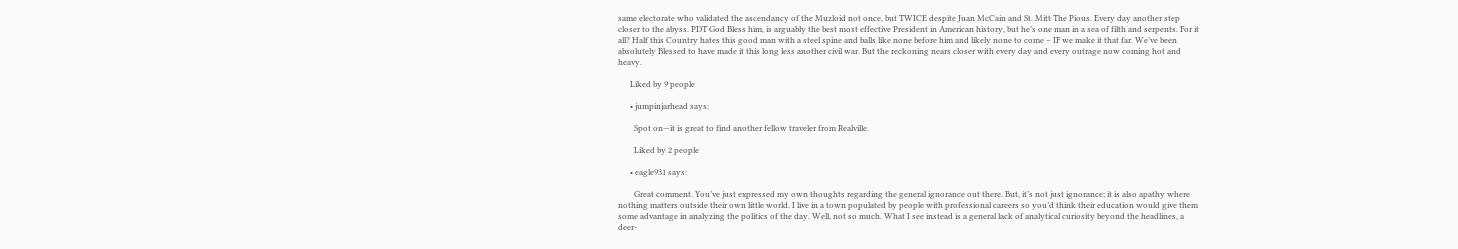same electorate who validated the ascendancy of the Muzloid not once, but TWICE despite Juan McCain and St. Mitt The Pious. Every day another step closer to the abyss. PDT God Bless him, is arguably the best most effective President in American history, but he’s one man in a sea of filth and serpents. For it all? Half this Country hates this good man with a steel spine and balls like none before him and likely none to come – IF we make it that far. We’ve been absolutely Blessed to have made it this long less another civil war. But the reckoning nears closer with every day and every outrage now coming hot and heavy.

      Liked by 9 people

      • jumpinjarhead says:

        Spot on—it is great to find another fellow traveler from Realville.

        Liked by 2 people

      • eagle931 says:

        Great comment. You’ve just expressed my own thoughts regarding the general ignorance out there. But, it’s not just ignorance; it is also apathy where nothing matters outside their own little world. I live in a town populated by people with professional careers so you’d think their education would give them some advantage in analyzing the politics of the day. Well, not so much. What I see instead is a general lack of analytical curiosity beyond the headlines, a deer-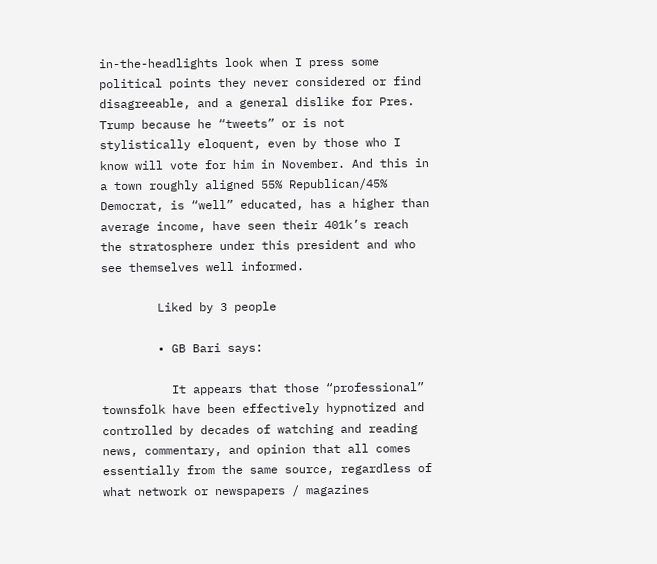in-the-headlights look when I press some political points they never considered or find disagreeable, and a general dislike for Pres. Trump because he “tweets” or is not stylistically eloquent, even by those who I know will vote for him in November. And this in a town roughly aligned 55% Republican/45% Democrat, is “well” educated, has a higher than average income, have seen their 401k’s reach the stratosphere under this president and who see themselves well informed.

        Liked by 3 people

        • GB Bari says:

          It appears that those “professional” townsfolk have been effectively hypnotized and controlled by decades of watching and reading news, commentary, and opinion that all comes essentially from the same source, regardless of what network or newspapers / magazines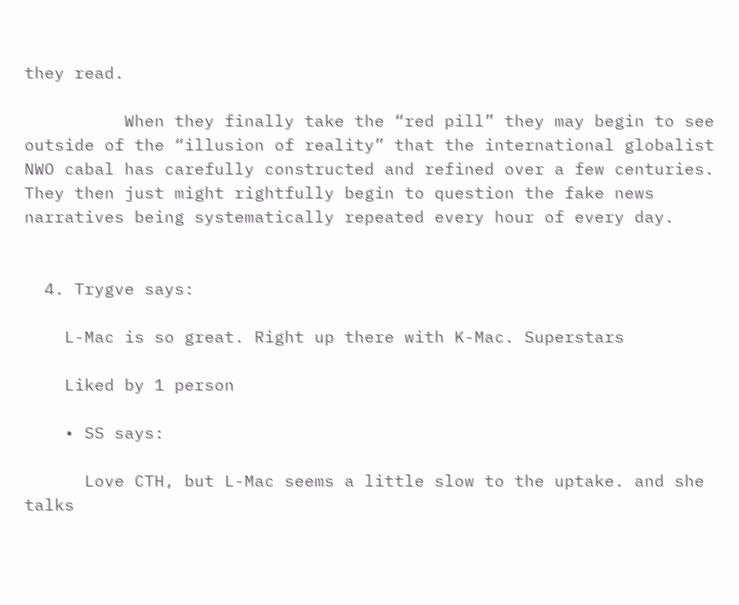they read.

          When they finally take the “red pill” they may begin to see outside of the “illusion of reality” that the international globalist NWO cabal has carefully constructed and refined over a few centuries. They then just might rightfully begin to question the fake news narratives being systematically repeated every hour of every day.


  4. Trygve says:

    L-Mac is so great. Right up there with K-Mac. Superstars

    Liked by 1 person

    • SS says:

      Love CTH, but L-Mac seems a little slow to the uptake. and she talks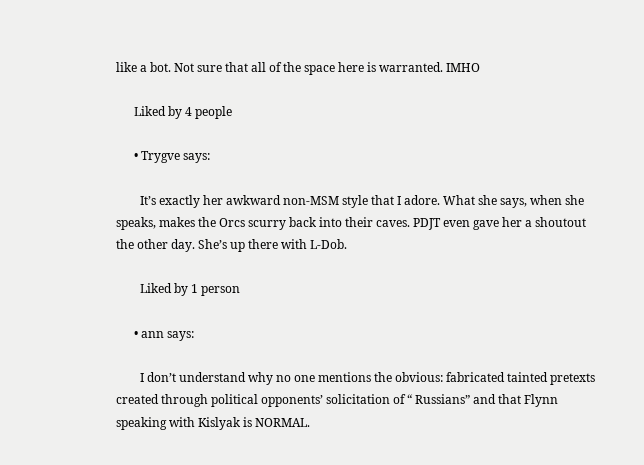like a bot. Not sure that all of the space here is warranted. IMHO

      Liked by 4 people

      • Trygve says:

        It’s exactly her awkward non-MSM style that I adore. What she says, when she speaks, makes the Orcs scurry back into their caves. PDJT even gave her a shoutout the other day. She’s up there with L-Dob.

        Liked by 1 person

      • ann says:

        I don’t understand why no one mentions the obvious: fabricated tainted pretexts created through political opponents’ solicitation of “ Russians” and that Flynn speaking with Kislyak is NORMAL.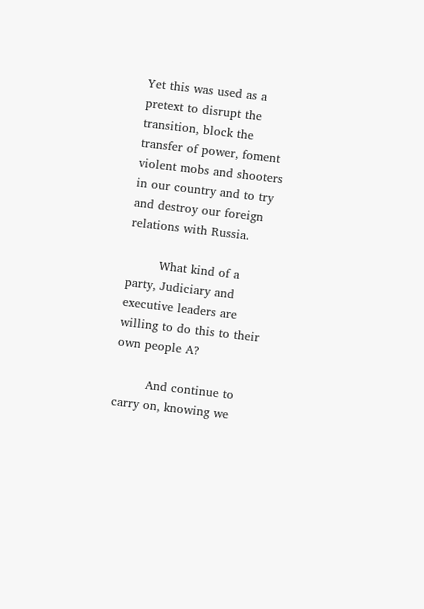Yet this was used as a pretext to disrupt the transition, block the transfer of power, foment violent mobs and shooters in our country and to try and destroy our foreign relations with Russia.

        What kind of a party, Judiciary and executive leaders are willing to do this to their own people A?

        And continue to carry on, knowing we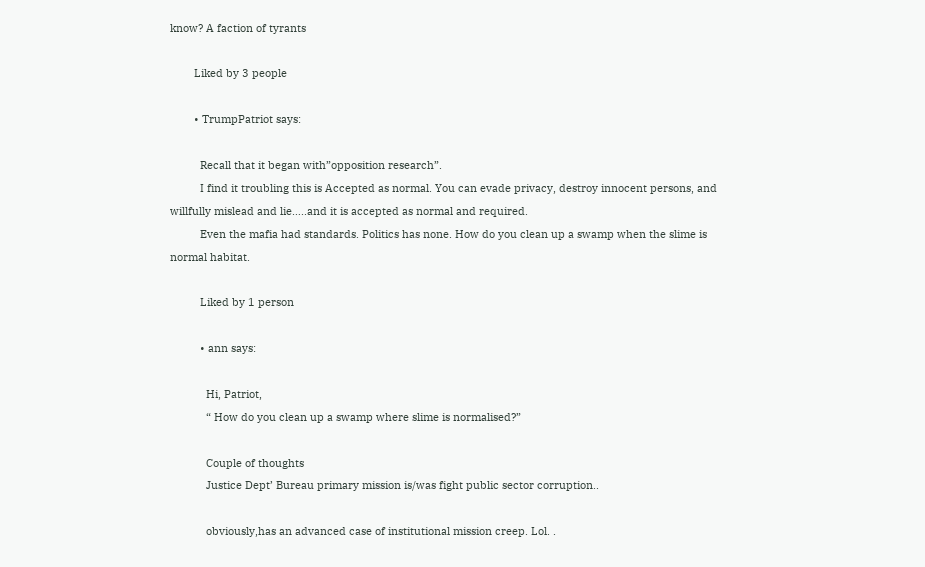know? A faction of tyrants

        Liked by 3 people

        • TrumpPatriot says:

          Recall that it began with”opposition research”.
          I find it troubling this is Accepted as normal. You can evade privacy, destroy innocent persons, and willfully mislead and lie…..and it is accepted as normal and required.
          Even the mafia had standards. Politics has none. How do you clean up a swamp when the slime is normal habitat.

          Liked by 1 person

          • ann says:

            Hi, Patriot,
            “ How do you clean up a swamp where slime is normalised?”

            Couple of thoughts
            Justice Dept’ Bureau primary mission is/was fight public sector corruption..

            obviously,has an advanced case of institutional mission creep. Lol. .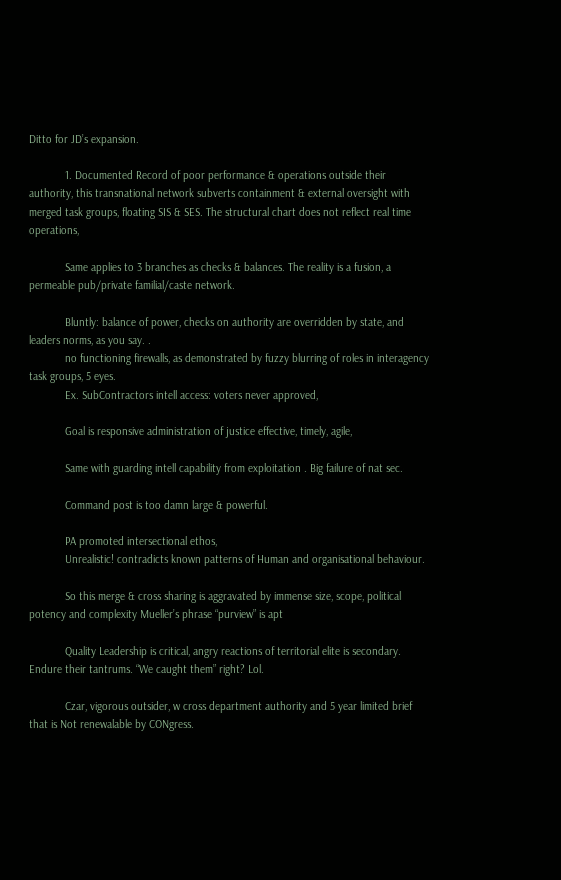Ditto for JD’s expansion.

            1. Documented Record of poor performance & operations outside their authority, this transnational network subverts containment & external oversight with merged task groups, floating SIS & SES. The structural chart does not reflect real time operations,

            Same applies to 3 branches as checks & balances. The reality is a fusion, a permeable pub/private familial/caste network.

            Bluntly: balance of power, checks on authority are overridden by state, and leaders norms, as you say. .
            no functioning firewalls, as demonstrated by fuzzy blurring of roles in interagency task groups, 5 eyes.
            Ex. SubContractors intell access: voters never approved,

            Goal is responsive administration of justice effective, timely, agile,

            Same with guarding intell capability from exploitation . Big failure of nat sec.

            Command post is too damn large & powerful.

            PA promoted intersectional ethos,
            Unrealistic! contradicts known patterns of Human and organisational behaviour.

            So this merge & cross sharing is aggravated by immense size, scope, political potency and complexity Mueller’s phrase “purview” is apt

            Quality Leadership is critical, angry reactions of territorial elite is secondary. Endure their tantrums. “We caught them” right? Lol.

            Czar, vigorous outsider, w cross department authority and 5 year limited brief that is Not renewalable by CONgress.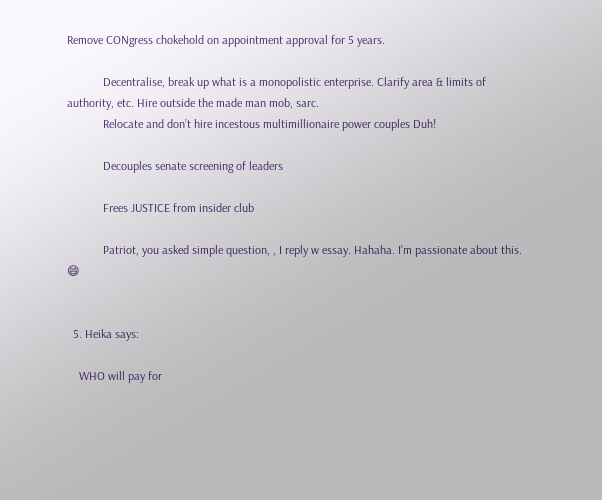Remove CONgress chokehold on appointment approval for 5 years.

            Decentralise, break up what is a monopolistic enterprise. Clarify area & limits of authority, etc. Hire outside the made man mob, sarc.
            Relocate and don’t hire incestous multimillionaire power couples Duh!

            Decouples senate screening of leaders

            Frees JUSTICE from insider club

            Patriot, you asked simple question, , I reply w essay. Hahaha. I’m passionate about this. 😄


  5. Heika says:

    WHO will pay for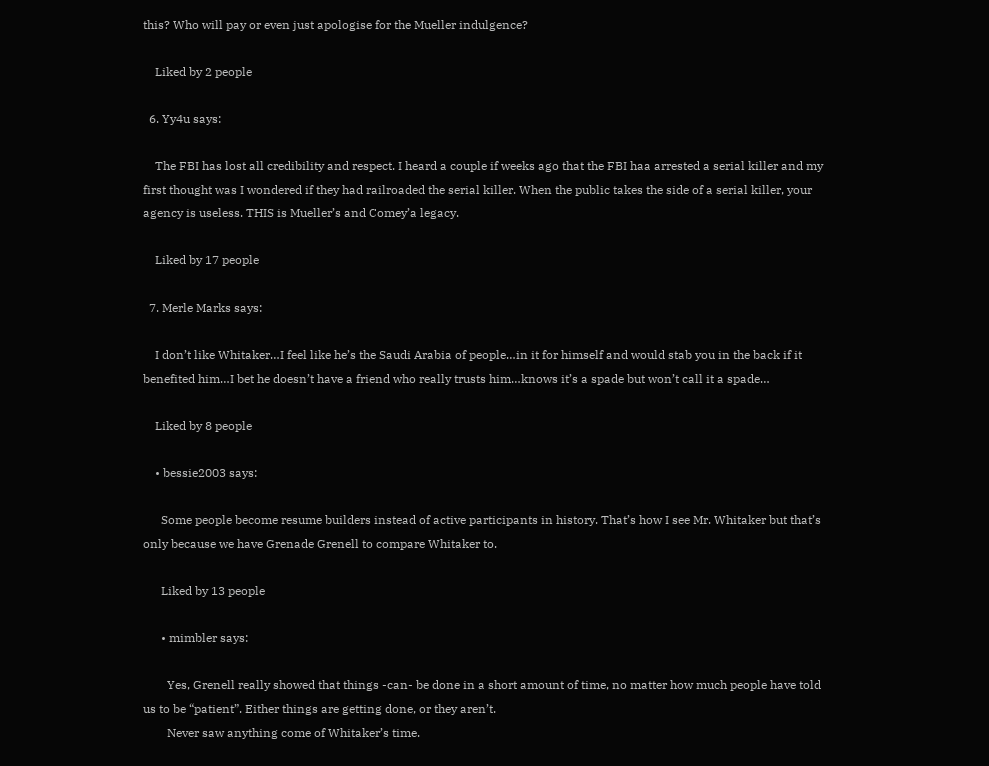this? Who will pay or even just apologise for the Mueller indulgence?

    Liked by 2 people

  6. Yy4u says:

    The FBI has lost all credibility and respect. I heard a couple if weeks ago that the FBI haa arrested a serial killer and my first thought was I wondered if they had railroaded the serial killer. When the public takes the side of a serial killer, your agency is useless. THIS is Mueller’s and Comey’a legacy.

    Liked by 17 people

  7. Merle Marks says:

    I don’t like Whitaker…I feel like he’s the Saudi Arabia of people…in it for himself and would stab you in the back if it benefited him…I bet he doesn’t have a friend who really trusts him…knows it’s a spade but won’t call it a spade…

    Liked by 8 people

    • bessie2003 says:

      Some people become resume builders instead of active participants in history. That’s how I see Mr. Whitaker but that’s only because we have Grenade Grenell to compare Whitaker to.

      Liked by 13 people

      • mimbler says:

        Yes, Grenell really showed that things -can- be done in a short amount of time, no matter how much people have told us to be “patient”. Either things are getting done, or they aren’t.
        Never saw anything come of Whitaker’s time.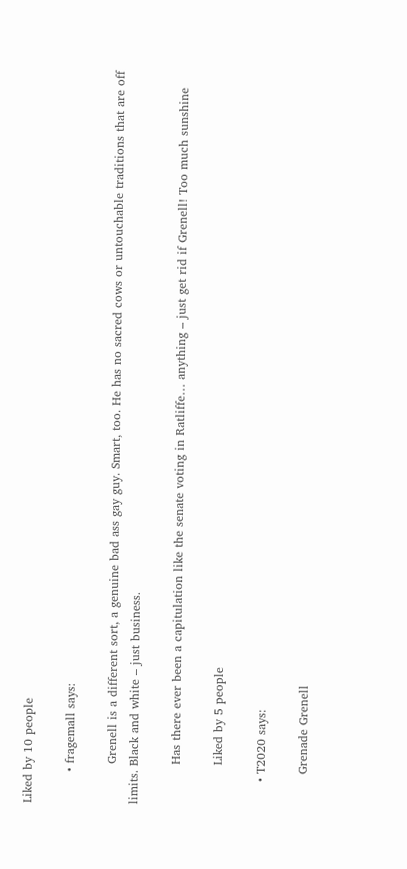Liked by 10 people

        • fragemall says:

          Grenell is a different sort, a genuine bad ass gay guy. Smart, too. He has no sacred cows or untouchable traditions that are off limits. Black and white – just business.

          Has there ever been a capitulation like the senate voting in Ratliffe… anything – just get rid if Grenell! Too much sunshine

          Liked by 5 people

      • T2020 says:

        Grenade Grenell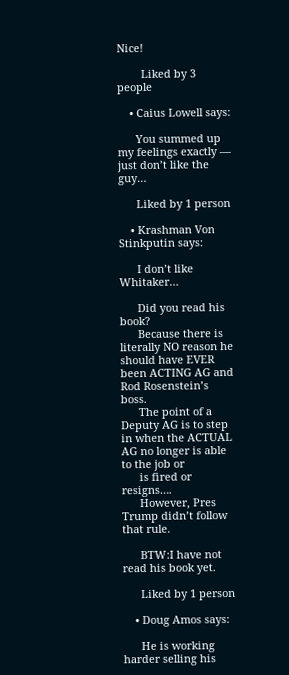Nice!

        Liked by 3 people

    • Caius Lowell says:

      You summed up my feelings exactly — just don’t like the guy…

      Liked by 1 person

    • Krashman Von Stinkputin says:

      I don’t like Whitaker…

      Did you read his book?
      Because there is literally NO reason he should have EVER been ACTING AG and Rod Rosenstein’s boss.
      The point of a Deputy AG is to step in when the ACTUAL AG no longer is able to the job or
      is fired or resigns….
      However, Pres Trump didn’t follow that rule.

      BTW:I have not read his book yet.

      Liked by 1 person

    • Doug Amos says:

      He is working harder selling his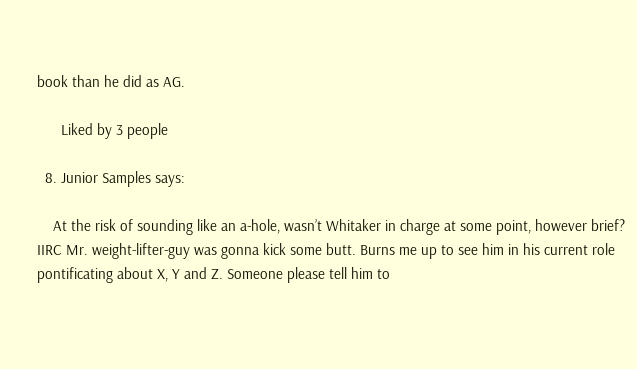book than he did as AG.

      Liked by 3 people

  8. Junior Samples says:

    At the risk of sounding like an a-hole, wasn’t Whitaker in charge at some point, however brief? IIRC Mr. weight-lifter-guy was gonna kick some butt. Burns me up to see him in his current role pontificating about X, Y and Z. Someone please tell him to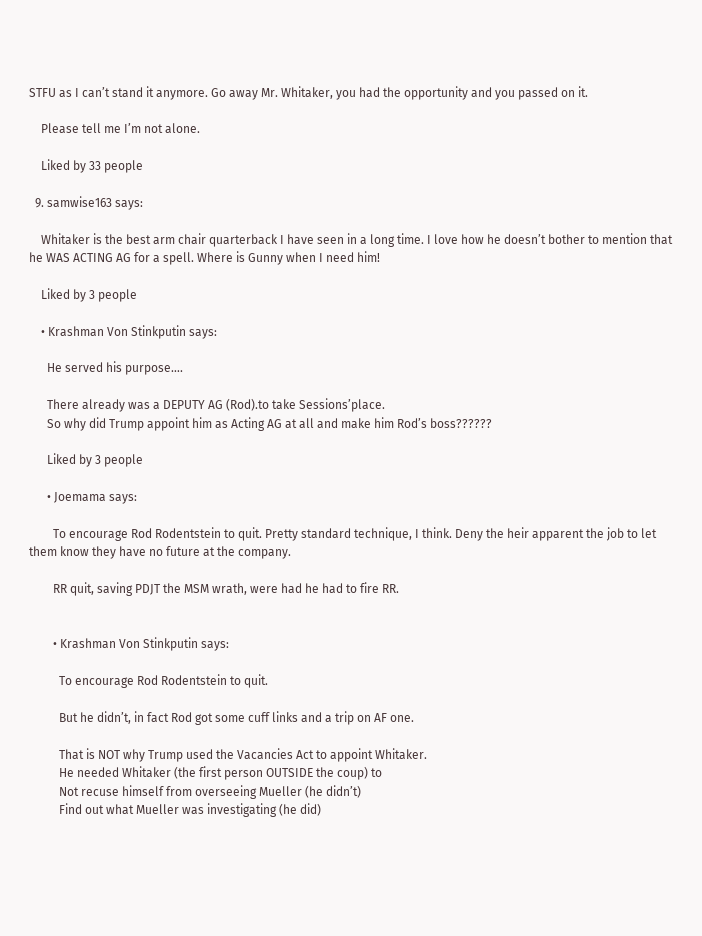STFU as I can’t stand it anymore. Go away Mr. Whitaker, you had the opportunity and you passed on it.

    Please tell me I’m not alone.

    Liked by 33 people

  9. samwise163 says:

    Whitaker is the best arm chair quarterback I have seen in a long time. I love how he doesn’t bother to mention that he WAS ACTING AG for a spell. Where is Gunny when I need him!

    Liked by 3 people

    • Krashman Von Stinkputin says:

      He served his purpose….

      There already was a DEPUTY AG (Rod).to take Sessions’place.
      So why did Trump appoint him as Acting AG at all and make him Rod’s boss??????

      Liked by 3 people

      • Joemama says:

        To encourage Rod Rodentstein to quit. Pretty standard technique, I think. Deny the heir apparent the job to let them know they have no future at the company.

        RR quit, saving PDJT the MSM wrath, were had he had to fire RR.


        • Krashman Von Stinkputin says:

          To encourage Rod Rodentstein to quit.

          But he didn’t, in fact Rod got some cuff links and a trip on AF one.

          That is NOT why Trump used the Vacancies Act to appoint Whitaker.
          He needed Whitaker (the first person OUTSIDE the coup) to
          Not recuse himself from overseeing Mueller (he didn’t)
          Find out what Mueller was investigating (he did)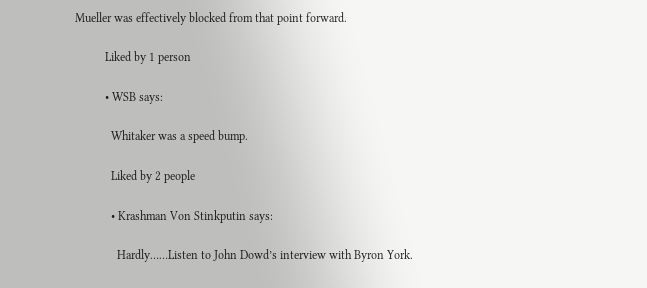Mueller was effectively blocked from that point forward.

          Liked by 1 person

          • WSB says:

            Whitaker was a speed bump.

            Liked by 2 people

            • Krashman Von Stinkputin says:

              Hardly……Listen to John Dowd’s interview with Byron York.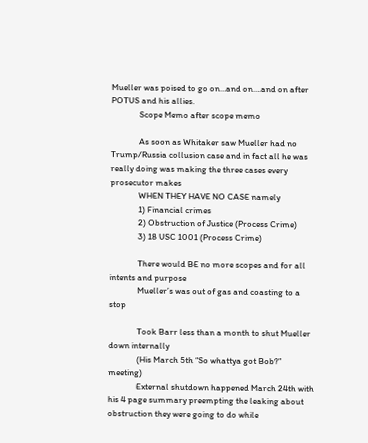Mueller was poised to go on…and on….and on after POTUS and his allies.
              Scope Memo after scope memo

              As soon as Whitaker saw Mueller had no Trump/Russia collusion case and in fact all he was really doing was making the three cases every prosecutor makes
              WHEN THEY HAVE NO CASE namely
              1) Financial crimes
              2) Obstruction of Justice (Process Crime)
              3) 18 USC 1001 (Process Crime)

              There would BE no more scopes and for all intents and purpose
              Mueller’s was out of gas and coasting to a stop

              Took Barr less than a month to shut Mueller down internally
              (His March 5th “So whattya got Bob?” meeting)
              External shutdown happened March 24th with his 4 page summary preempting the leaking about obstruction they were going to do while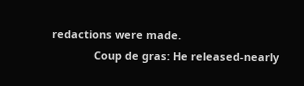redactions were made.
              Coup de gras: He released-nearly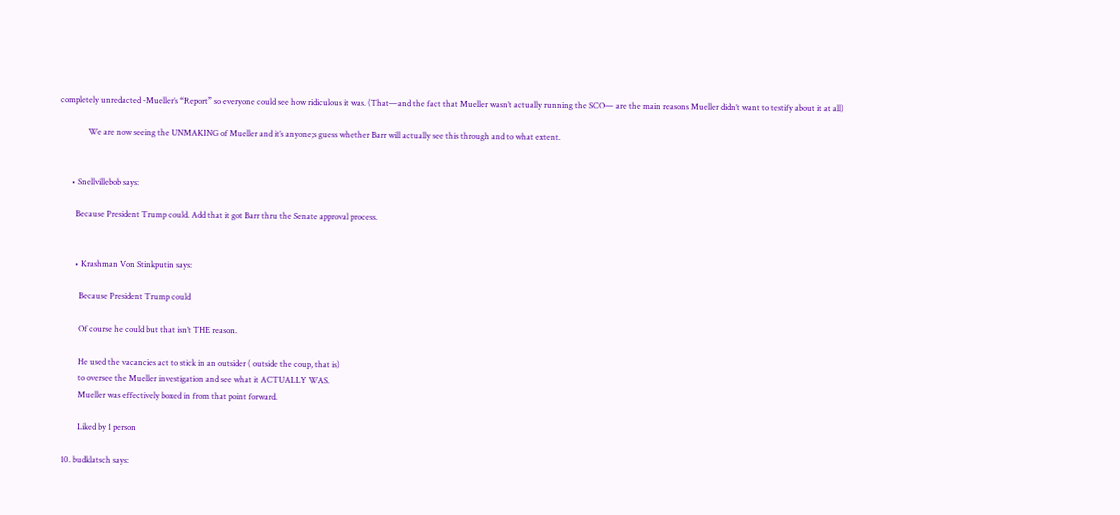completely unredacted -Mueller’s “Report” so everyone could see how ridiculous it was. (That—and the fact that Mueller wasn’t actually running the SCO— are the main reasons Mueller didn’t want to testify about it at all)

              We are now seeing the UNMAKING of Mueller and it’s anyone;s guess whether Barr will actually see this through and to what extent.


      • Snellvillebob says:

        Because President Trump could. Add that it got Barr thru the Senate approval process.


        • Krashman Von Stinkputin says:

          Because President Trump could

          Of course he could but that isn’t THE reason.

          He used the vacancies act to stick in an outsider ( outside the coup, that is)
          to oversee the Mueller investigation and see what it ACTUALLY WAS.
          Mueller was effectively boxed in from that point forward.

          Liked by 1 person

  10. budklatsch says: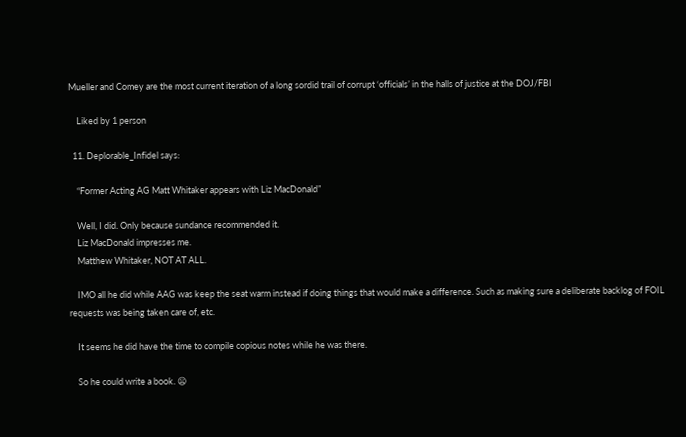Mueller and Comey are the most current iteration of a long sordid trail of corrupt ‘officials’ in the halls of justice at the DOJ/FBI

    Liked by 1 person

  11. Deplorable_Infidel says:

    “Former Acting AG Matt Whitaker appears with Liz MacDonald”

    Well, I did. Only because sundance recommended it.
    Liz MacDonald impresses me.
    Matthew Whitaker, NOT AT ALL.

    IMO all he did while AAG was keep the seat warm instead if doing things that would make a difference. Such as making sure a deliberate backlog of FOIL requests was being taken care of, etc.

    It seems he did have the time to compile copious notes while he was there.

    So he could write a book. 😦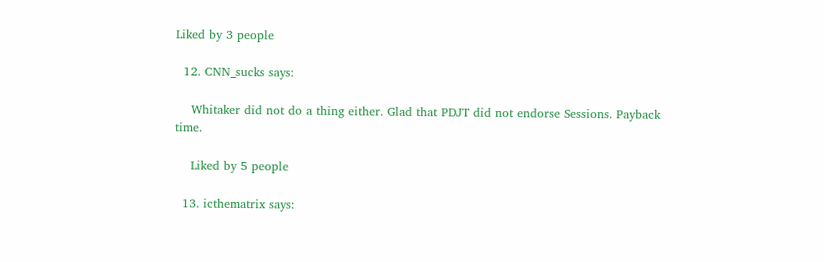Liked by 3 people

  12. CNN_sucks says:

    Whitaker did not do a thing either. Glad that PDJT did not endorse Sessions. Payback time.

    Liked by 5 people

  13. icthematrix says: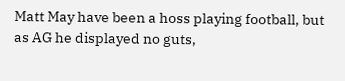Matt May have been a hoss playing football, but as AG he displayed no guts,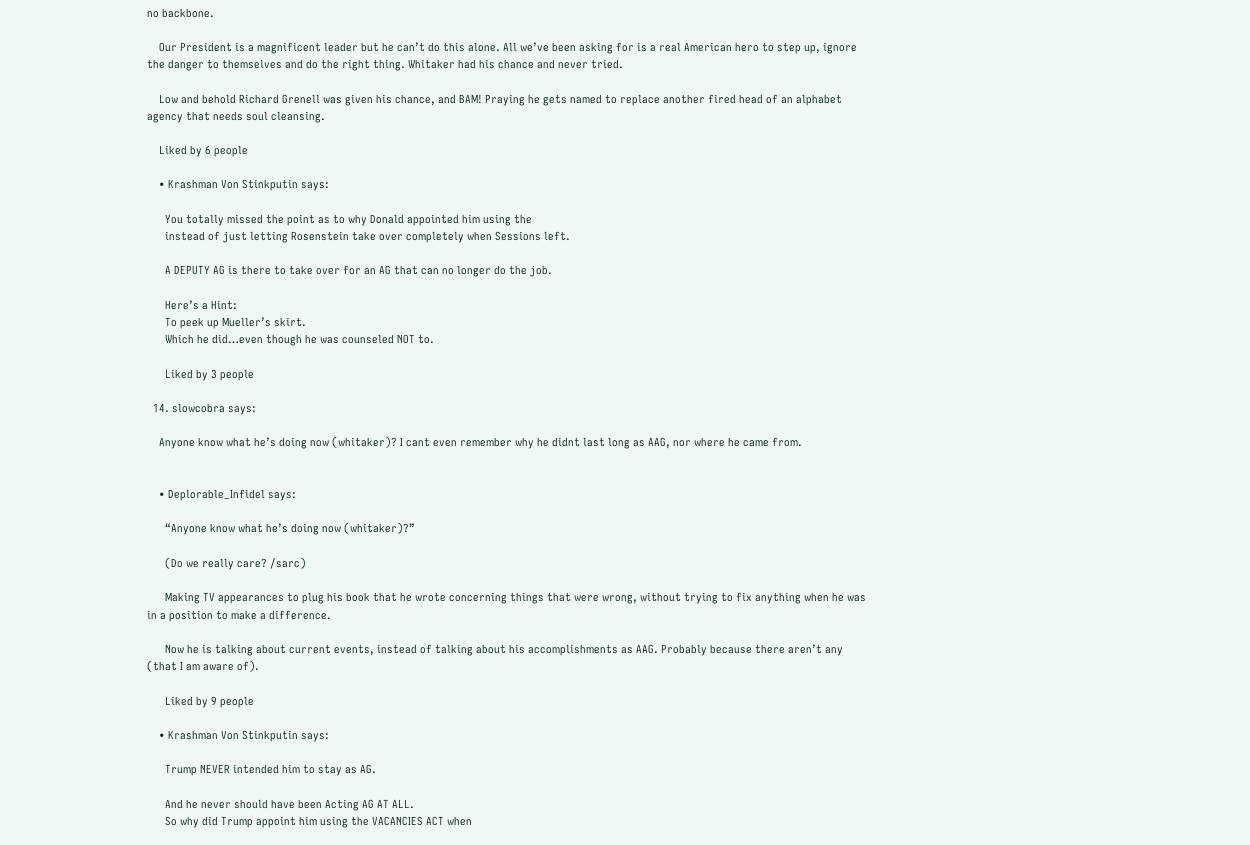no backbone.

    Our President is a magnificent leader but he can’t do this alone. All we’ve been asking for is a real American hero to step up, ignore the danger to themselves and do the right thing. Whitaker had his chance and never tried.

    Low and behold Richard Grenell was given his chance, and BAM! Praying he gets named to replace another fired head of an alphabet agency that needs soul cleansing.

    Liked by 6 people

    • Krashman Von Stinkputin says:

      You totally missed the point as to why Donald appointed him using the
      instead of just letting Rosenstein take over completely when Sessions left.

      A DEPUTY AG is there to take over for an AG that can no longer do the job.

      Here’s a Hint:
      To peek up Mueller’s skirt.
      Which he did…even though he was counseled NOT to.

      Liked by 3 people

  14. slowcobra says:

    Anyone know what he’s doing now (whitaker)? I cant even remember why he didnt last long as AAG, nor where he came from.


    • Deplorable_Infidel says:

      “Anyone know what he’s doing now (whitaker)?”

      (Do we really care? /sarc)

      Making TV appearances to plug his book that he wrote concerning things that were wrong, without trying to fix anything when he was in a position to make a difference.

      Now he is talking about current events, instead of talking about his accomplishments as AAG. Probably because there aren’t any (that I am aware of).

      Liked by 9 people

    • Krashman Von Stinkputin says:

      Trump NEVER intended him to stay as AG.

      And he never should have been Acting AG AT ALL.
      So why did Trump appoint him using the VACANCIES ACT when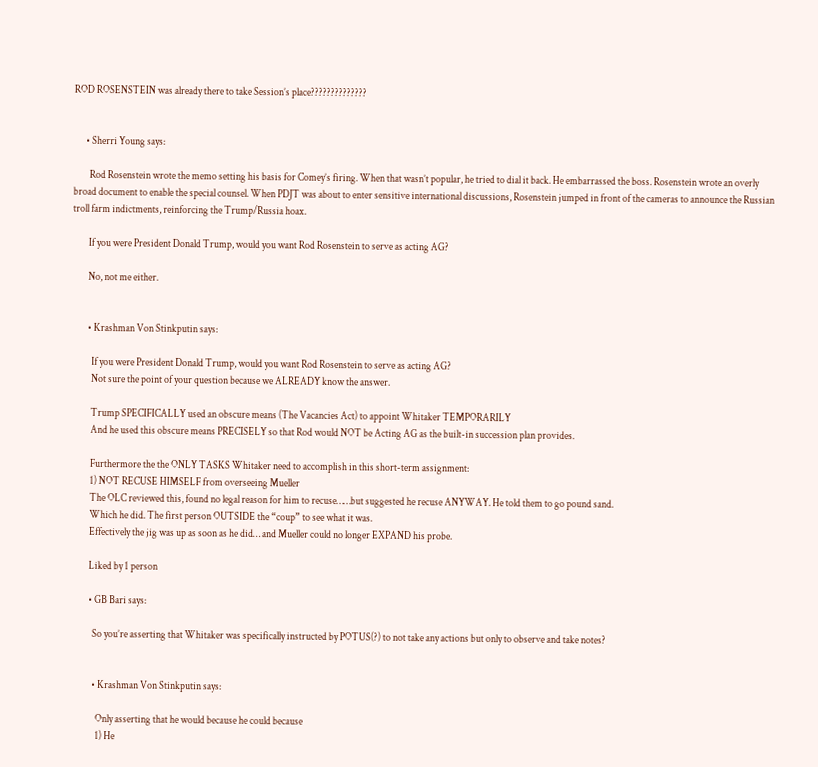ROD ROSENSTEIN was already there to take Session’s place??????????????


      • Sherri Young says:

        Rod Rosenstein wrote the memo setting his basis for Comey’s firing. When that wasn’t popular, he tried to dial it back. He embarrassed the boss. Rosenstein wrote an overly broad document to enable the special counsel. When PDJT was about to enter sensitive international discussions, Rosenstein jumped in front of the cameras to announce the Russian troll farm indictments, reinforcing the Trump/Russia hoax.

        If you were President Donald Trump, would you want Rod Rosenstein to serve as acting AG?

        No, not me either.


        • Krashman Von Stinkputin says:

          If you were President Donald Trump, would you want Rod Rosenstein to serve as acting AG?
          Not sure the point of your question because we ALREADY know the answer.

          Trump SPECIFICALLY used an obscure means (The Vacancies Act) to appoint Whitaker TEMPORARILY
          And he used this obscure means PRECISELY so that Rod would NOT be Acting AG as the built-in succession plan provides.

          Furthermore the the ONLY TASKS Whitaker need to accomplish in this short-term assignment:
          1) NOT RECUSE HIMSELF from overseeing Mueller
          The OLC reviewed this, found no legal reason for him to recuse……but suggested he recuse ANYWAY. He told them to go pound sand.
          Which he did. The first person OUTSIDE the “coup” to see what it was.
          Effectively the jig was up as soon as he did… and Mueller could no longer EXPAND his probe.

          Liked by 1 person

          • GB Bari says:

            So you’re asserting that Whitaker was specifically instructed by POTUS(?) to not take any actions but only to observe and take notes?


            • Krashman Von Stinkputin says:

              Only asserting that he would because he could because
              1) He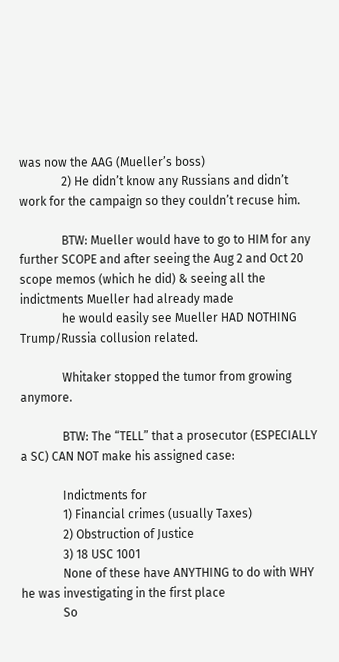was now the AAG (Mueller’s boss)
              2) He didn’t know any Russians and didn’t work for the campaign so they couldn’t recuse him.

              BTW: Mueller would have to go to HIM for any further SCOPE and after seeing the Aug 2 and Oct 20 scope memos (which he did) & seeing all the indictments Mueller had already made
              he would easily see Mueller HAD NOTHING Trump/Russia collusion related.

              Whitaker stopped the tumor from growing anymore.

              BTW: The “TELL” that a prosecutor (ESPECIALLY a SC) CAN NOT make his assigned case:

              Indictments for
              1) Financial crimes (usually Taxes)
              2) Obstruction of Justice
              3) 18 USC 1001
              None of these have ANYTHING to do with WHY he was investigating in the first place
              So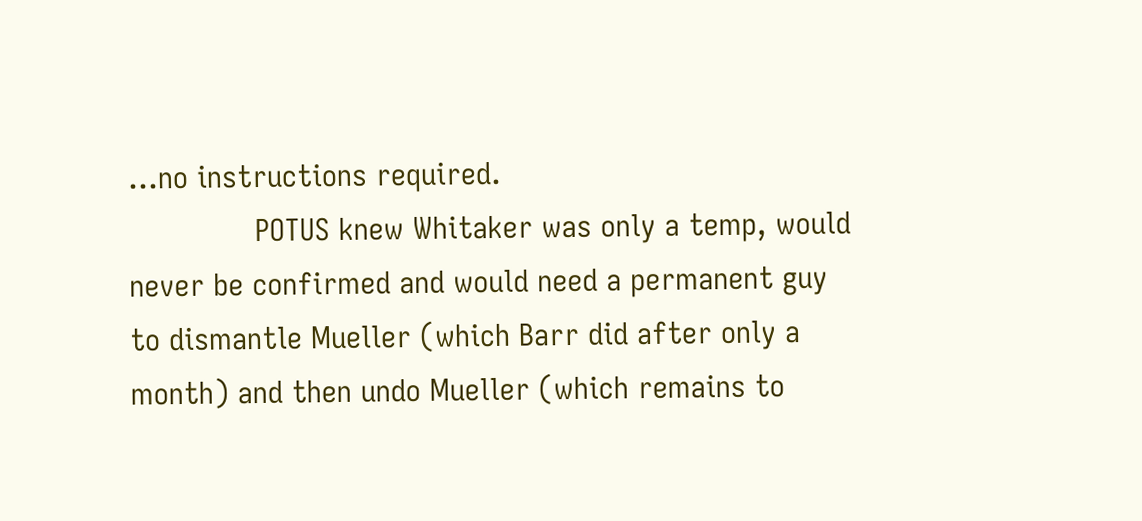…no instructions required.
              POTUS knew Whitaker was only a temp, would never be confirmed and would need a permanent guy to dismantle Mueller (which Barr did after only a month) and then undo Mueller (which remains to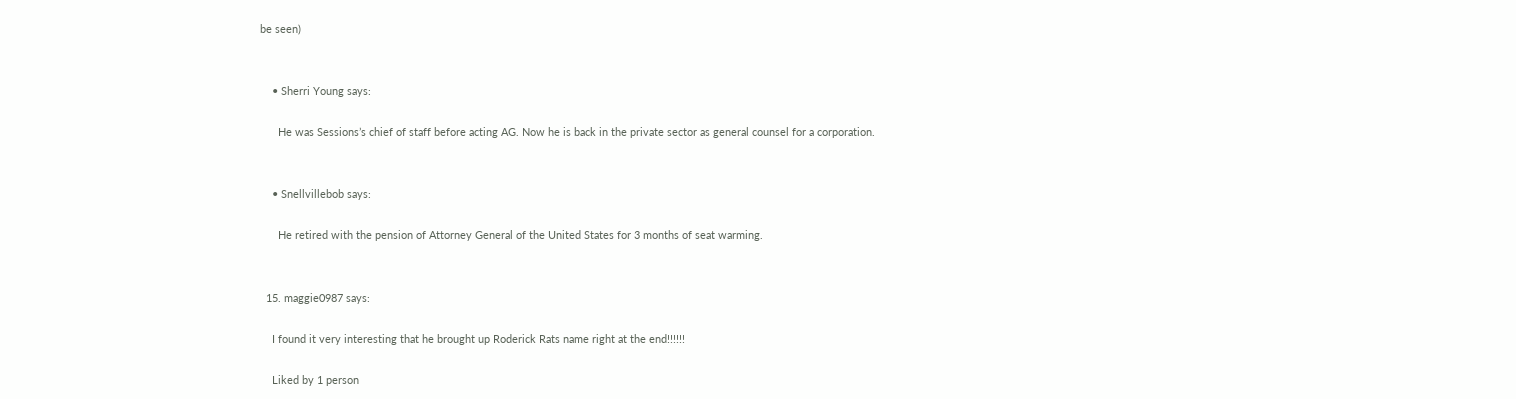be seen)


    • Sherri Young says:

      He was Sessions’s chief of staff before acting AG. Now he is back in the private sector as general counsel for a corporation.


    • Snellvillebob says:

      He retired with the pension of Attorney General of the United States for 3 months of seat warming.


  15. maggie0987 says:

    I found it very interesting that he brought up Roderick Rats name right at the end!!!!!!

    Liked by 1 person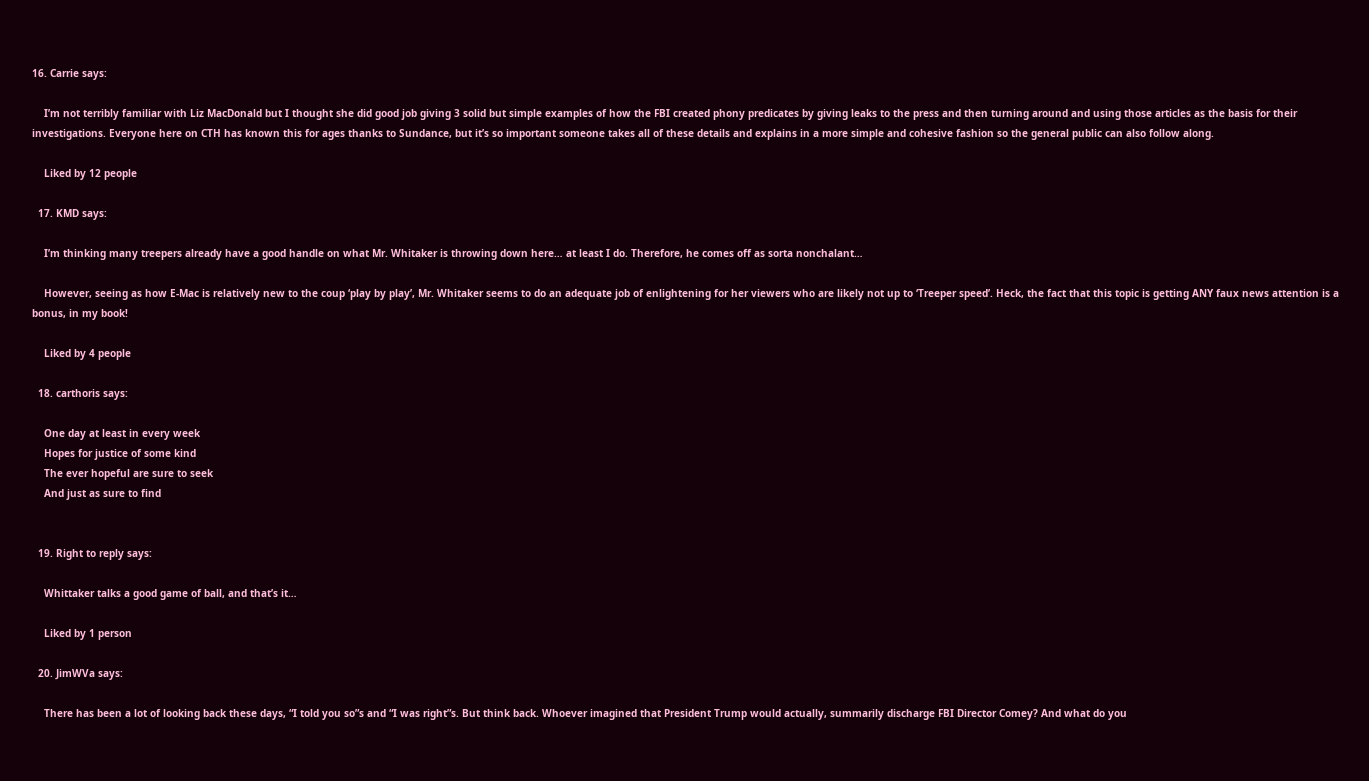16. Carrie says:

    I’m not terribly familiar with Liz MacDonald but I thought she did good job giving 3 solid but simple examples of how the FBI created phony predicates by giving leaks to the press and then turning around and using those articles as the basis for their investigations. Everyone here on CTH has known this for ages thanks to Sundance, but it’s so important someone takes all of these details and explains in a more simple and cohesive fashion so the general public can also follow along.

    Liked by 12 people

  17. KMD says:

    I’m thinking many treepers already have a good handle on what Mr. Whitaker is throwing down here… at least I do. Therefore, he comes off as sorta nonchalant…

    However, seeing as how E-Mac is relatively new to the coup ‘play by play’, Mr. Whitaker seems to do an adequate job of enlightening for her viewers who are likely not up to ‘Treeper speed’. Heck, the fact that this topic is getting ANY faux news attention is a bonus, in my book!

    Liked by 4 people

  18. carthoris says:

    One day at least in every week
    Hopes for justice of some kind
    The ever hopeful are sure to seek
    And just as sure to find


  19. Right to reply says:

    Whittaker talks a good game of ball, and that’s it…

    Liked by 1 person

  20. JimWVa says:

    There has been a lot of looking back these days, “I told you so”s and “I was right”s. But think back. Whoever imagined that President Trump would actually, summarily discharge FBI Director Comey? And what do you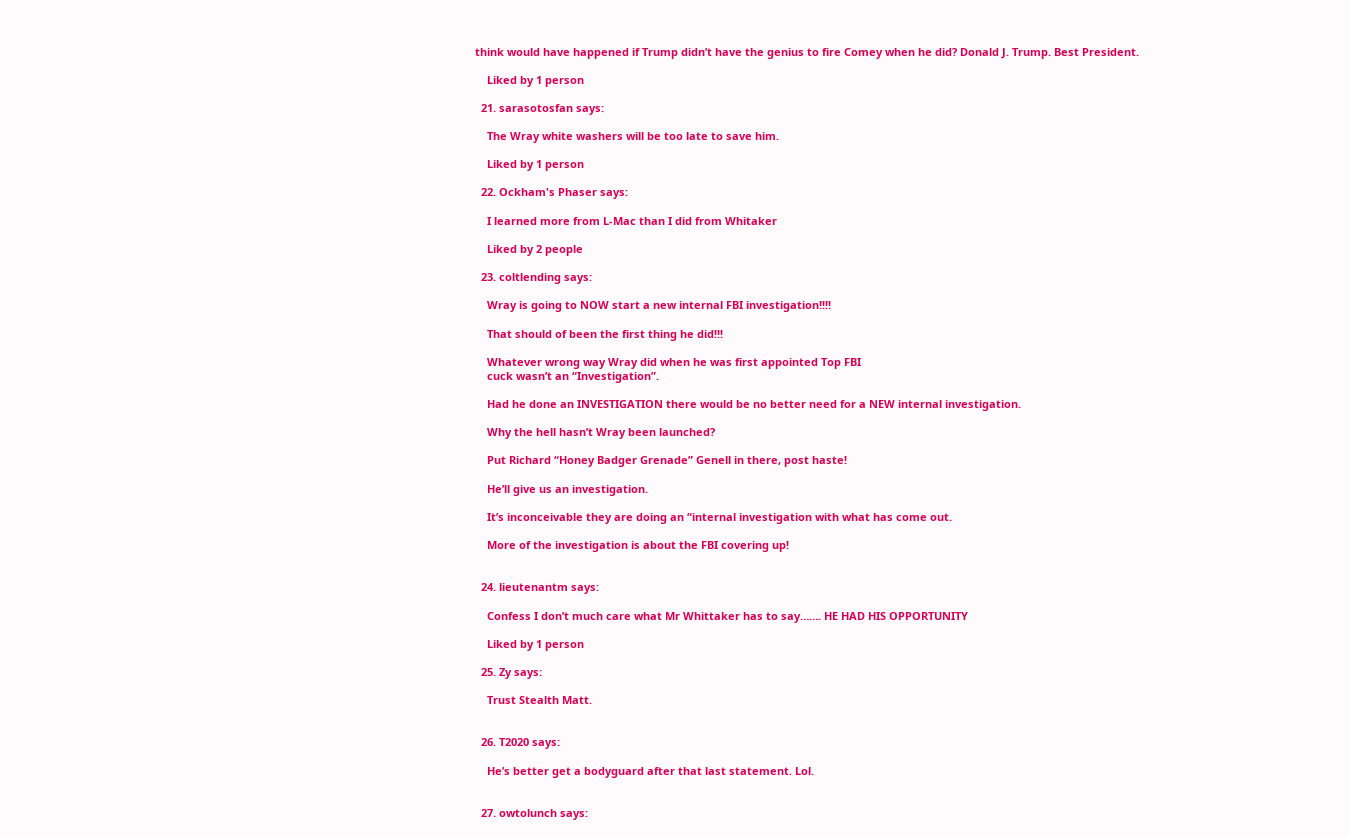think would have happened if Trump didn’t have the genius to fire Comey when he did? Donald J. Trump. Best President.

    Liked by 1 person

  21. sarasotosfan says:

    The Wray white washers will be too late to save him.

    Liked by 1 person

  22. Ockham's Phaser says:

    I learned more from L-Mac than I did from Whitaker

    Liked by 2 people

  23. coltlending says:

    Wray is going to NOW start a new internal FBI investigation!!!!

    That should of been the first thing he did!!!

    Whatever wrong way Wray did when he was first appointed Top FBI
    cuck wasn’t an “Investigation”.

    Had he done an INVESTIGATION there would be no better need for a NEW internal investigation.

    Why the hell hasn’t Wray been launched?

    Put Richard “Honey Badger Grenade” Genell in there, post haste!

    He’ll give us an investigation.

    It’s inconceivable they are doing an “internal investigation with what has come out.

    More of the investigation is about the FBI covering up!


  24. lieutenantm says:

    Confess I don’t much care what Mr Whittaker has to say……. HE HAD HIS OPPORTUNITY

    Liked by 1 person

  25. Zy says:

    Trust Stealth Matt.


  26. T2020 says:

    He’s better get a bodyguard after that last statement. Lol.


  27. owtolunch says: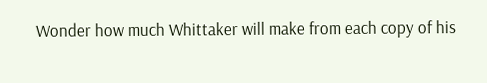Wonder how much Whittaker will make from each copy of his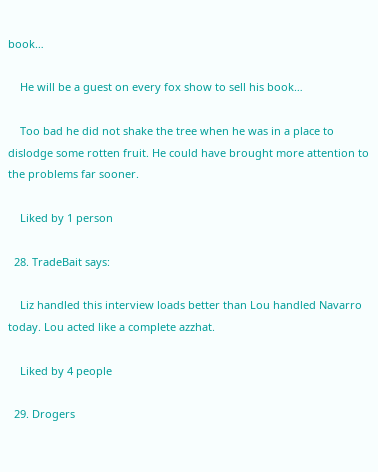book…

    He will be a guest on every fox show to sell his book…

    Too bad he did not shake the tree when he was in a place to dislodge some rotten fruit. He could have brought more attention to the problems far sooner.

    Liked by 1 person

  28. TradeBait says:

    Liz handled this interview loads better than Lou handled Navarro today. Lou acted like a complete azzhat.

    Liked by 4 people

  29. Drogers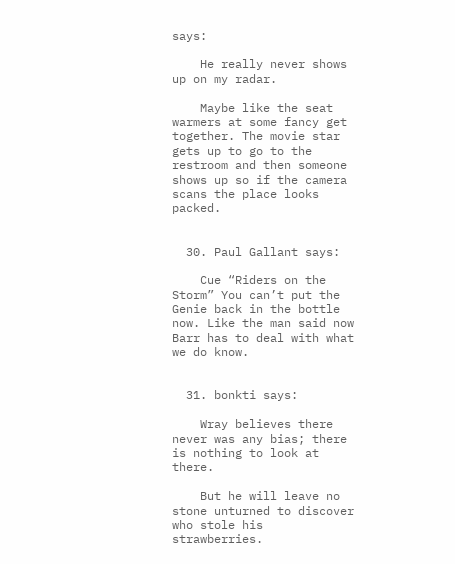says:

    He really never shows up on my radar.

    Maybe like the seat warmers at some fancy get together. The movie star gets up to go to the restroom and then someone shows up so if the camera scans the place looks packed.


  30. Paul Gallant says:

    Cue “Riders on the Storm” You can’t put the Genie back in the bottle now. Like the man said now Barr has to deal with what we do know.


  31. bonkti says:

    Wray believes there never was any bias; there is nothing to look at there.

    But he will leave no stone unturned to discover who stole his strawberries.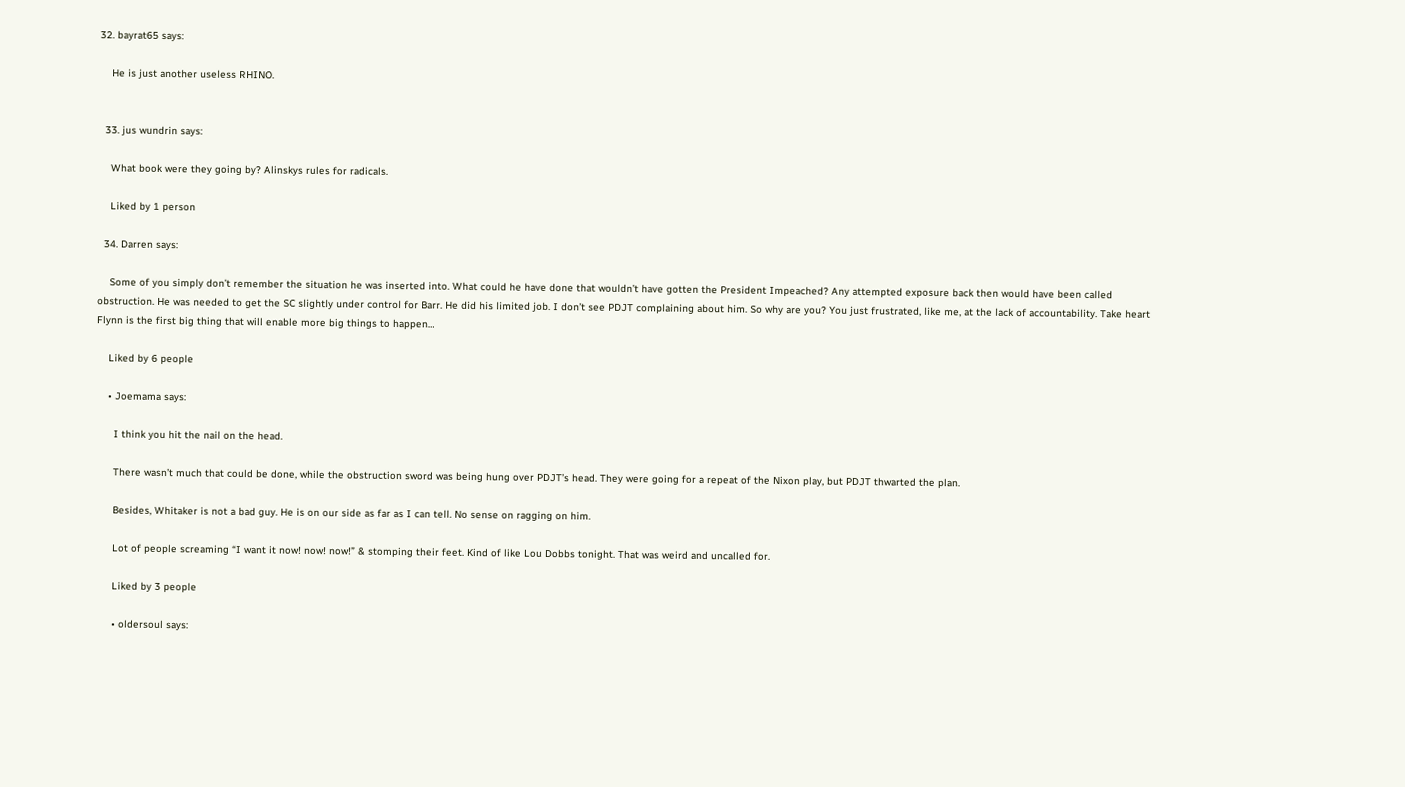32. bayrat65 says:

    He is just another useless RHINO.


  33. jus wundrin says:

    What book were they going by? Alinskys rules for radicals.

    Liked by 1 person

  34. Darren says:

    Some of you simply don’t remember the situation he was inserted into. What could he have done that wouldn’t have gotten the President Impeached? Any attempted exposure back then would have been called obstruction. He was needed to get the SC slightly under control for Barr. He did his limited job. I don’t see PDJT complaining about him. So why are you? You just frustrated, like me, at the lack of accountability. Take heart Flynn is the first big thing that will enable more big things to happen…

    Liked by 6 people

    • Joemama says:

      I think you hit the nail on the head.

      There wasn’t much that could be done, while the obstruction sword was being hung over PDJT’s head. They were going for a repeat of the Nixon play, but PDJT thwarted the plan.

      Besides, Whitaker is not a bad guy. He is on our side as far as I can tell. No sense on ragging on him.

      Lot of people screaming “I want it now! now! now!” & stomping their feet. Kind of like Lou Dobbs tonight. That was weird and uncalled for.

      Liked by 3 people

      • oldersoul says: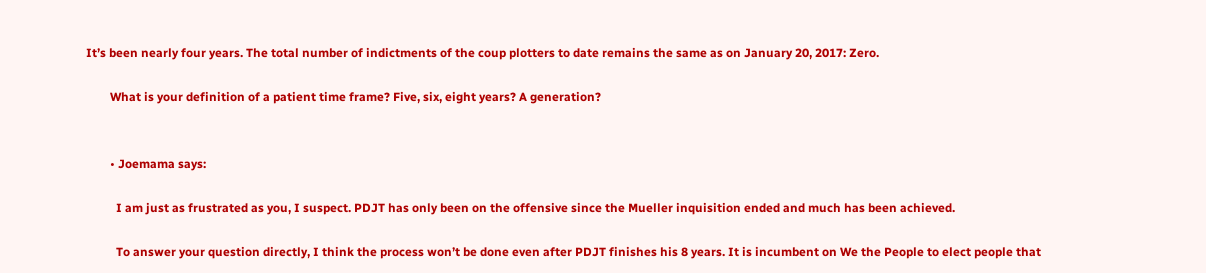It’s been nearly four years. The total number of indictments of the coup plotters to date remains the same as on January 20, 2017: Zero.

        What is your definition of a patient time frame? Five, six, eight years? A generation?


        • Joemama says:

          I am just as frustrated as you, I suspect. PDJT has only been on the offensive since the Mueller inquisition ended and much has been achieved.

          To answer your question directly, I think the process won’t be done even after PDJT finishes his 8 years. It is incumbent on We the People to elect people that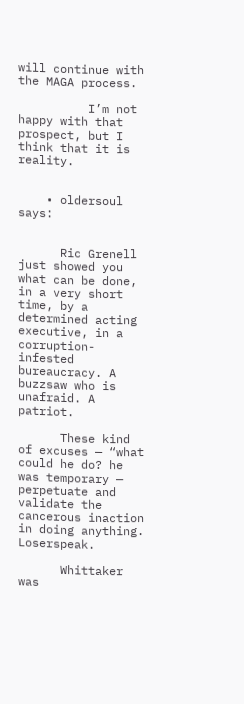will continue with the MAGA process.

          I’m not happy with that prospect, but I think that it is reality.


    • oldersoul says:


      Ric Grenell just showed you what can be done, in a very short time, by a determined acting executive, in a corruption-infested bureaucracy. A buzzsaw who is unafraid. A patriot.

      These kind of excuses — “what could he do? he was temporary — perpetuate and validate the cancerous inaction in doing anything. Loserspeak.

      Whittaker was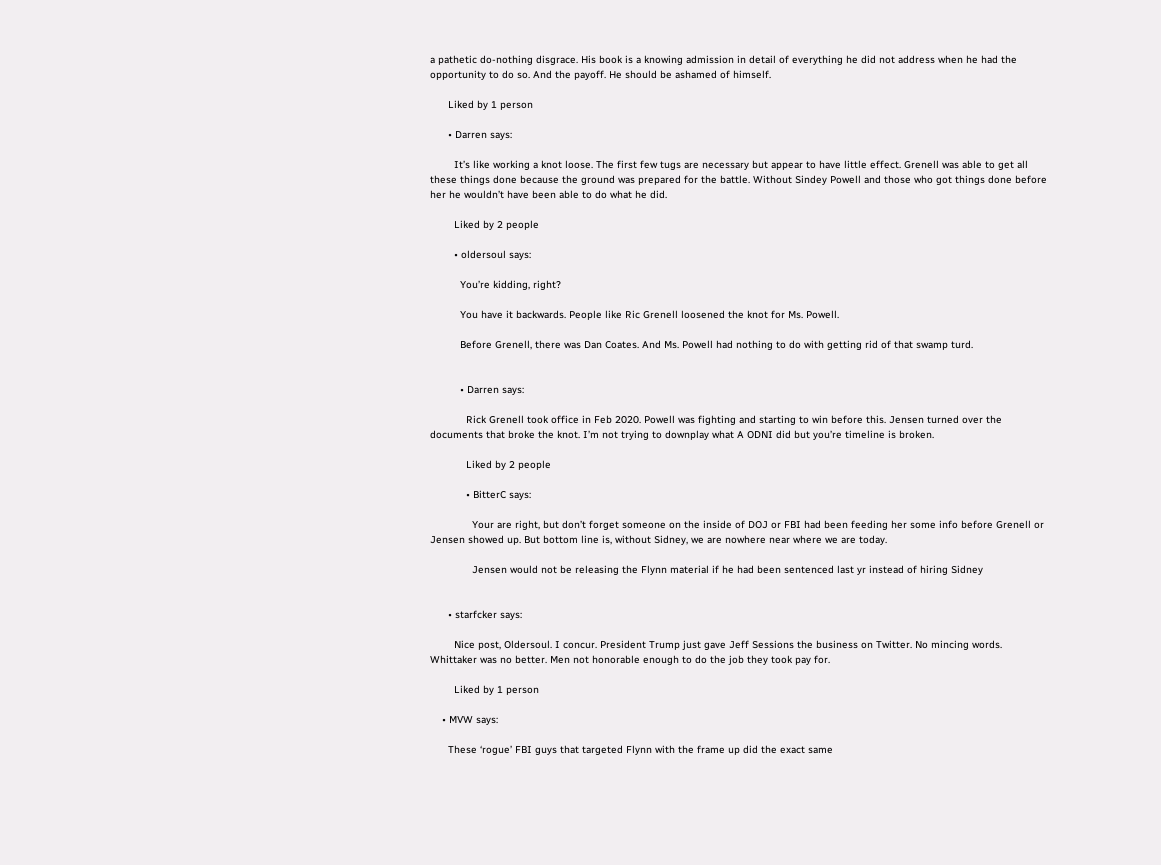a pathetic do-nothing disgrace. His book is a knowing admission in detail of everything he did not address when he had the opportunity to do so. And the payoff. He should be ashamed of himself.

      Liked by 1 person

      • Darren says:

        It’s like working a knot loose. The first few tugs are necessary but appear to have little effect. Grenell was able to get all these things done because the ground was prepared for the battle. Without Sindey Powell and those who got things done before her he wouldn’t have been able to do what he did.

        Liked by 2 people

        • oldersoul says:

          You’re kidding, right?

          You have it backwards. People like Ric Grenell loosened the knot for Ms. Powell.

          Before Grenell, there was Dan Coates. And Ms. Powell had nothing to do with getting rid of that swamp turd.


          • Darren says:

            Rick Grenell took office in Feb 2020. Powell was fighting and starting to win before this. Jensen turned over the documents that broke the knot. I’m not trying to downplay what A ODNI did but you’re timeline is broken.

            Liked by 2 people

            • BitterC says:

              Your are right, but don’t forget someone on the inside of DOJ or FBI had been feeding her some info before Grenell or Jensen showed up. But bottom line is, without Sidney, we are nowhere near where we are today.

              Jensen would not be releasing the Flynn material if he had been sentenced last yr instead of hiring Sidney


      • starfcker says:

        Nice post, Oldersoul. I concur. President Trump just gave Jeff Sessions the business on Twitter. No mincing words. Whittaker was no better. Men not honorable enough to do the job they took pay for.

        Liked by 1 person

    • MVW says:

      These ‘rogue’ FBI guys that targeted Flynn with the frame up did the exact same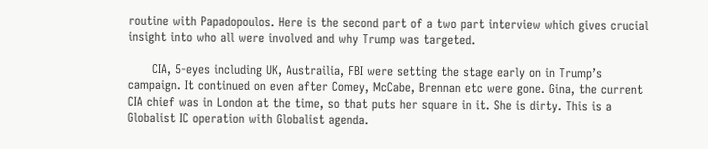routine with Papadopoulos. Here is the second part of a two part interview which gives crucial insight into who all were involved and why Trump was targeted.

      CIA, 5-eyes including UK, Austrailia, FBI were setting the stage early on in Trump’s campaign. It continued on even after Comey, McCabe, Brennan etc were gone. Gina, the current CIA chief was in London at the time, so that puts her square in it. She is dirty. This is a Globalist IC operation with Globalist agenda.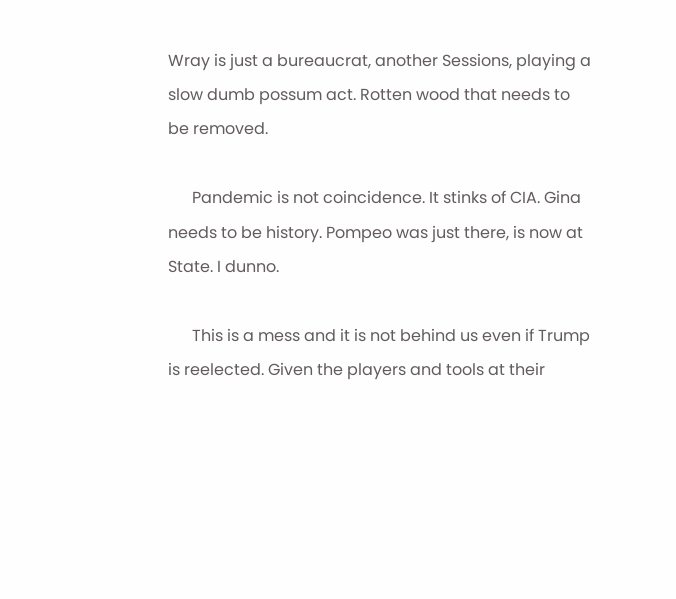Wray is just a bureaucrat, another Sessions, playing a slow dumb possum act. Rotten wood that needs to be removed.

      Pandemic is not coincidence. It stinks of CIA. Gina needs to be history. Pompeo was just there, is now at State. I dunno.

      This is a mess and it is not behind us even if Trump is reelected. Given the players and tools at their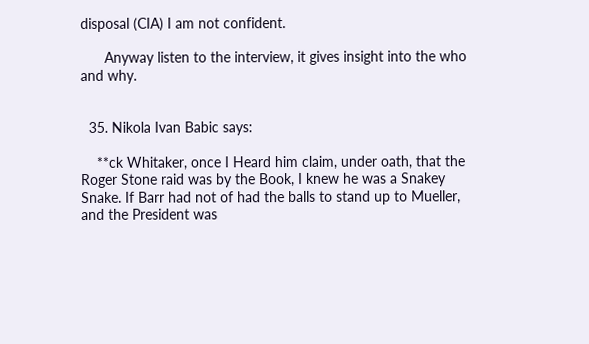disposal (CIA) I am not confident.

      Anyway listen to the interview, it gives insight into the who and why.


  35. Nikola Ivan Babic says:

    **ck Whitaker, once I Heard him claim, under oath, that the Roger Stone raid was by the Book, I knew he was a Snakey Snake. If Barr had not of had the balls to stand up to Mueller, and the President was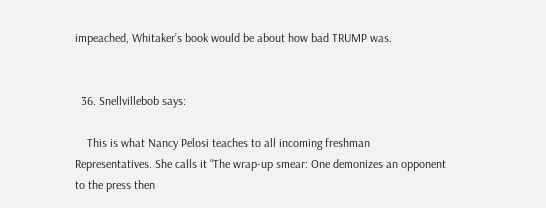impeached, Whitaker’s book would be about how bad TRUMP was.


  36. Snellvillebob says:

    This is what Nancy Pelosi teaches to all incoming freshman Representatives. She calls it “The wrap-up smear: One demonizes an opponent to the press then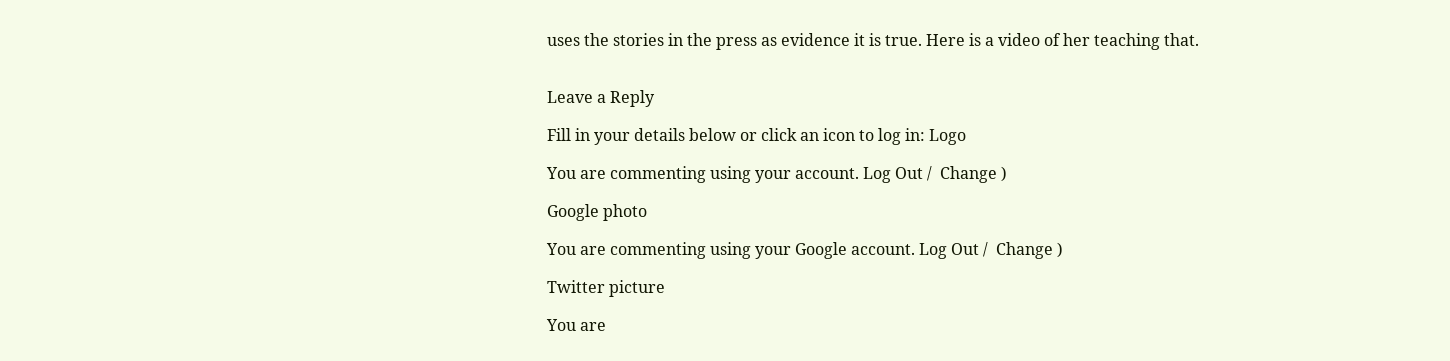uses the stories in the press as evidence it is true. Here is a video of her teaching that.


Leave a Reply

Fill in your details below or click an icon to log in: Logo

You are commenting using your account. Log Out /  Change )

Google photo

You are commenting using your Google account. Log Out /  Change )

Twitter picture

You are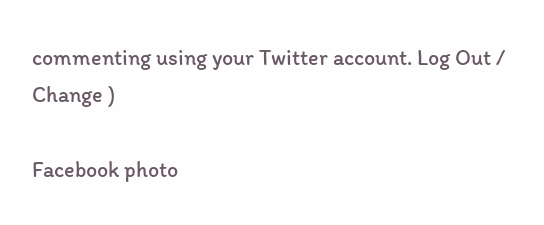commenting using your Twitter account. Log Out /  Change )

Facebook photo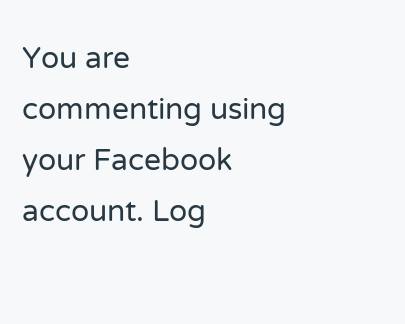You are commenting using your Facebook account. Log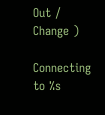Out /  Change )

Connecting to %s